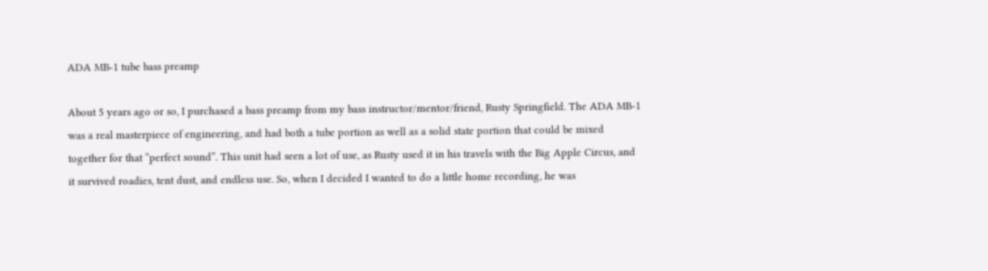ADA MB-1 tube bass preamp

About 5 years ago or so, I purchased a bass preamp from my bass instructor/mentor/friend, Rusty Springfield. The ADA MB-1 was a real masterpiece of engineering, and had both a tube portion as well as a solid state portion that could be mixed together for that “perfect sound”. This unit had seen a lot of use, as Rusty used it in his travels with the Big Apple Circus, and it survived roadies, tent dust, and endless use. So, when I decided I wanted to do a little home recording, he was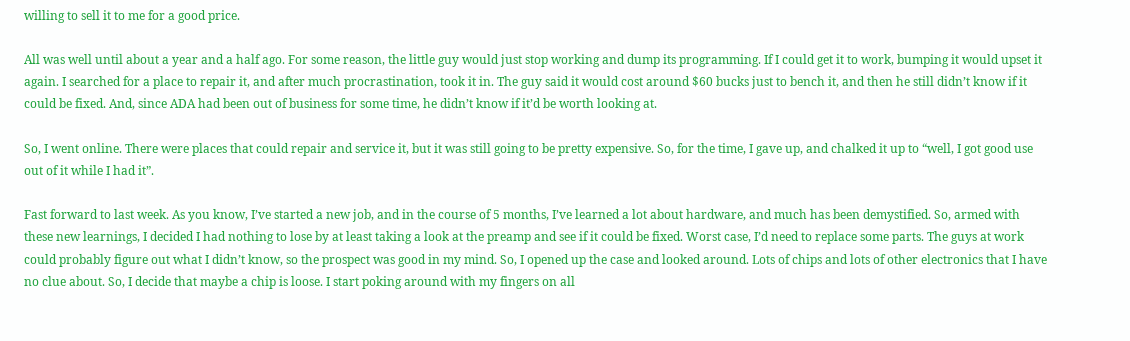willing to sell it to me for a good price.

All was well until about a year and a half ago. For some reason, the little guy would just stop working and dump its programming. If I could get it to work, bumping it would upset it again. I searched for a place to repair it, and after much procrastination, took it in. The guy said it would cost around $60 bucks just to bench it, and then he still didn’t know if it could be fixed. And, since ADA had been out of business for some time, he didn’t know if it’d be worth looking at.

So, I went online. There were places that could repair and service it, but it was still going to be pretty expensive. So, for the time, I gave up, and chalked it up to “well, I got good use out of it while I had it”.

Fast forward to last week. As you know, I’ve started a new job, and in the course of 5 months, I’ve learned a lot about hardware, and much has been demystified. So, armed with these new learnings, I decided I had nothing to lose by at least taking a look at the preamp and see if it could be fixed. Worst case, I’d need to replace some parts. The guys at work could probably figure out what I didn’t know, so the prospect was good in my mind. So, I opened up the case and looked around. Lots of chips and lots of other electronics that I have no clue about. So, I decide that maybe a chip is loose. I start poking around with my fingers on all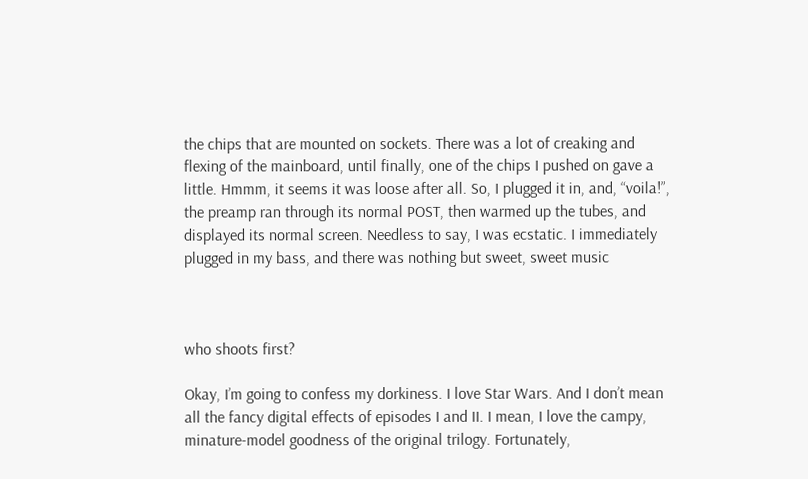the chips that are mounted on sockets. There was a lot of creaking and flexing of the mainboard, until finally, one of the chips I pushed on gave a little. Hmmm, it seems it was loose after all. So, I plugged it in, and, “voila!”, the preamp ran through its normal POST, then warmed up the tubes, and displayed its normal screen. Needless to say, I was ecstatic. I immediately plugged in my bass, and there was nothing but sweet, sweet music



who shoots first?

Okay, I’m going to confess my dorkiness. I love Star Wars. And I don’t mean all the fancy digital effects of episodes I and II. I mean, I love the campy, minature-model goodness of the original trilogy. Fortunately,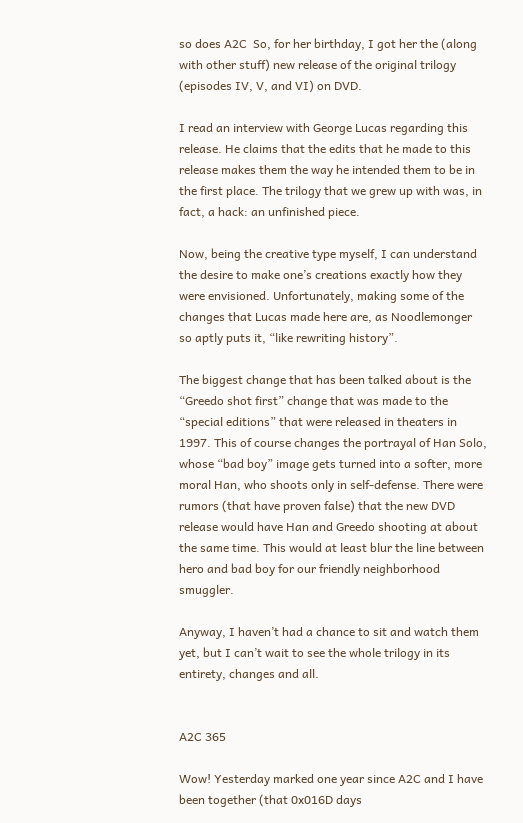so does A2C  So, for her birthday, I got her the (along with other stuff) new release of the original trilogy (episodes IV, V, and VI) on DVD.

I read an interview with George Lucas regarding this release. He claims that the edits that he made to this release makes them the way he intended them to be in the first place. The trilogy that we grew up with was, in fact, a hack: an unfinished piece.

Now, being the creative type myself, I can understand the desire to make one’s creations exactly how they were envisioned. Unfortunately, making some of the changes that Lucas made here are, as Noodlemonger so aptly puts it, “like rewriting history”.

The biggest change that has been talked about is the “Greedo shot first” change that was made to the “special editions” that were released in theaters in 1997. This of course changes the portrayal of Han Solo, whose “bad boy” image gets turned into a softer, more moral Han, who shoots only in self-defense. There were rumors (that have proven false) that the new DVD release would have Han and Greedo shooting at about the same time. This would at least blur the line between hero and bad boy for our friendly neighborhood smuggler.

Anyway, I haven’t had a chance to sit and watch them yet, but I can’t wait to see the whole trilogy in its entirety, changes and all.


A2C 365

Wow! Yesterday marked one year since A2C and I have been together (that 0x016D days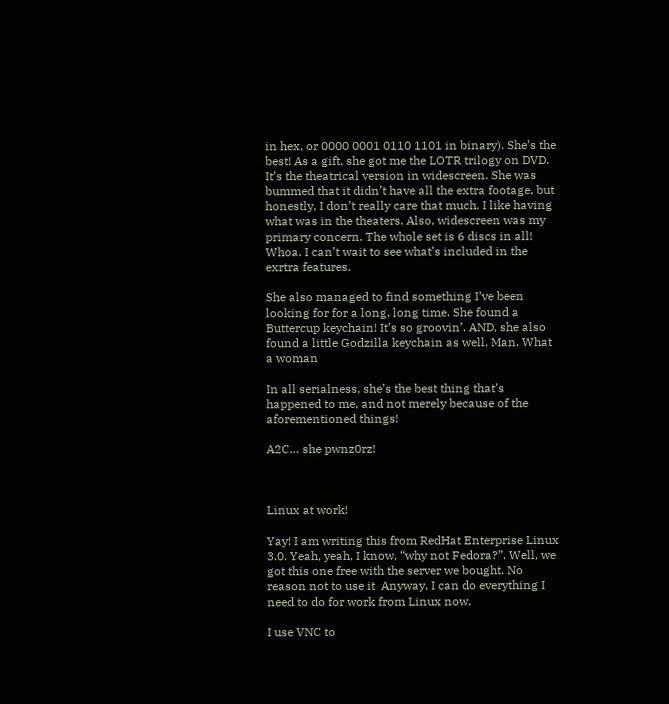in hex, or 0000 0001 0110 1101 in binary). She’s the best! As a gift, she got me the LOTR trilogy on DVD. It’s the theatrical version in widescreen. She was bummed that it didn’t have all the extra footage, but honestly, I don’t really care that much. I like having what was in the theaters. Also, widescreen was my primary concern. The whole set is 6 discs in all! Whoa. I can’t wait to see what’s included in the exrtra features.

She also managed to find something I’ve been looking for for a long, long time. She found a Buttercup keychain! It’s so groovin’. AND, she also found a little Godzilla keychain as well. Man. What a woman

In all serialness, she’s the best thing that’s happened to me, and not merely because of the aforementioned things!

A2C… she pwnz0rz!



Linux at work!

Yay! I am writing this from RedHat Enterprise Linux 3.0. Yeah, yeah, I know, “why not Fedora?”. Well, we got this one free with the server we bought. No reason not to use it  Anyway, I can do everything I need to do for work from Linux now.

I use VNC to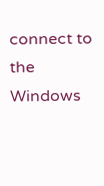connect to the Windows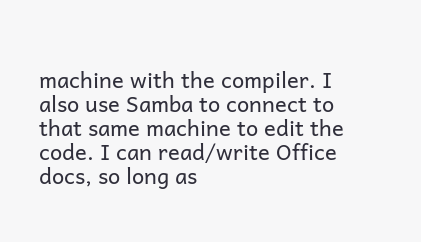machine with the compiler. I also use Samba to connect to that same machine to edit the code. I can read/write Office docs, so long as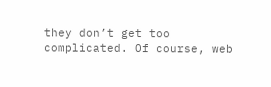they don’t get too complicated. Of course, web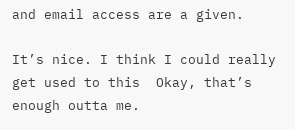and email access are a given.

It’s nice. I think I could really get used to this  Okay, that’s enough outta me.